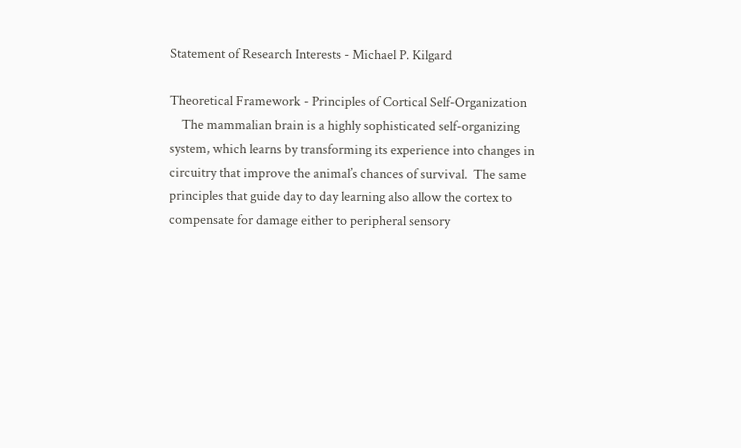Statement of Research Interests - Michael P. Kilgard

Theoretical Framework - Principles of Cortical Self-Organization
    The mammalian brain is a highly sophisticated self-organizing system, which learns by transforming its experience into changes in circuitry that improve the animal’s chances of survival.  The same principles that guide day to day learning also allow the cortex to compensate for damage either to peripheral sensory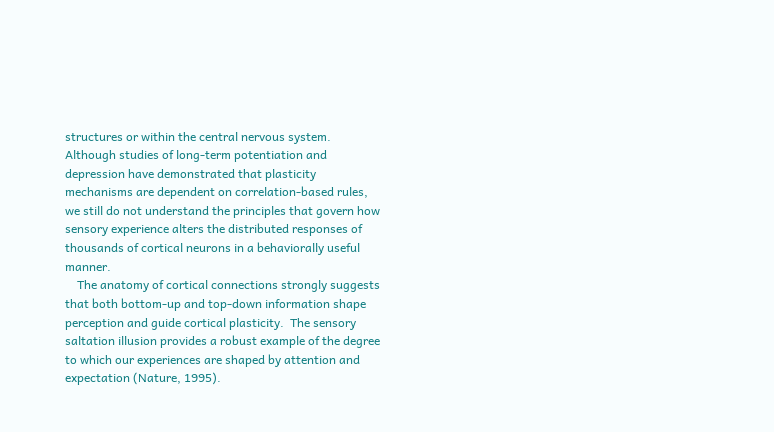structures or within the central nervous system.  Although studies of long-term potentiation and depression have demonstrated that plasticity mechanisms are dependent on correlation-based rules, we still do not understand the principles that govern how sensory experience alters the distributed responses of thousands of cortical neurons in a behaviorally useful manner.
    The anatomy of cortical connections strongly suggests that both bottom-up and top-down information shape perception and guide cortical plasticity.  The sensory saltation illusion provides a robust example of the degree to which our experiences are shaped by attention and expectation (Nature, 1995).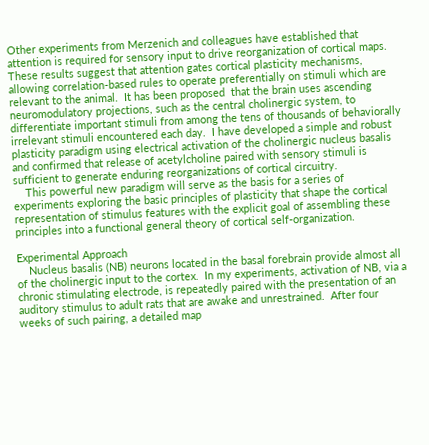Other experiments from Merzenich and colleagues have established that attention is required for sensory input to drive reorganization of cortical maps.  These results suggest that attention gates cortical plasticity mechanisms, allowing correlation-based rules to operate preferentially on stimuli which are relevant to the animal.  It has been proposed  that the brain uses ascending neuromodulatory projections, such as the central cholinergic system, to differentiate important stimuli from among the tens of thousands of behaviorally irrelevant stimuli encountered each day.  I have developed a simple and robust plasticity paradigm using electrical activation of the cholinergic nucleus basalis and confirmed that release of acetylcholine paired with sensory stimuli is sufficient to generate enduring reorganizations of cortical circuitry.
    This powerful new paradigm will serve as the basis for a series of experiments exploring the basic principles of plasticity that shape the cortical representation of stimulus features with the explicit goal of assembling these principles into a functional general theory of cortical self-organization.

Experimental Approach
    Nucleus basalis (NB) neurons located in the basal forebrain provide almost all of the cholinergic input to the cortex.  In my experiments, activation of NB, via a chronic stimulating electrode, is repeatedly paired with the presentation of an auditory stimulus to adult rats that are awake and unrestrained.  After four weeks of such pairing, a detailed map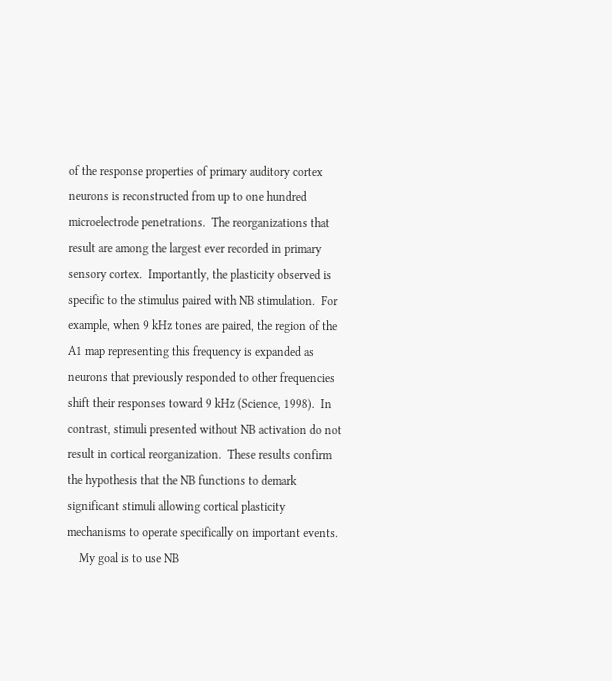of the response properties of primary auditory cortex neurons is reconstructed from up to one hundred microelectrode penetrations.  The reorganizations that result are among the largest ever recorded in primary sensory cortex.  Importantly, the plasticity observed is specific to the stimulus paired with NB stimulation.  For example, when 9 kHz tones are paired, the region of the A1 map representing this frequency is expanded as neurons that previously responded to other frequencies shift their responses toward 9 kHz (Science, 1998).  In contrast, stimuli presented without NB activation do not result in cortical reorganization.  These results confirm the hypothesis that the NB functions to demark significant stimuli allowing cortical plasticity mechanisms to operate specifically on important events.
    My goal is to use NB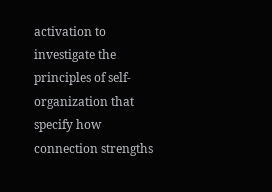activation to investigate the principles of self-organization that specify how connection strengths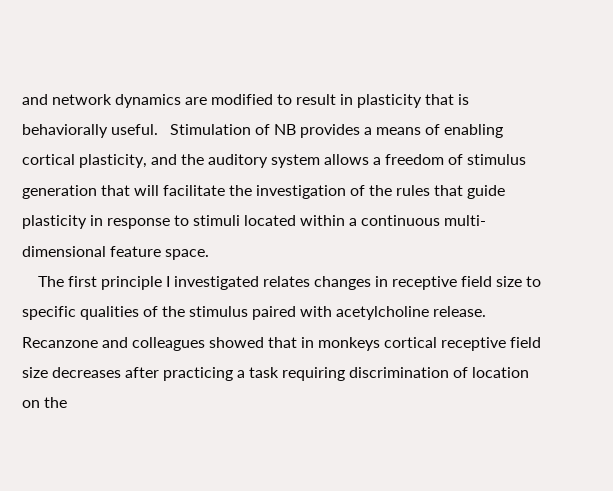and network dynamics are modified to result in plasticity that is behaviorally useful.   Stimulation of NB provides a means of enabling cortical plasticity, and the auditory system allows a freedom of stimulus generation that will facilitate the investigation of the rules that guide plasticity in response to stimuli located within a continuous multi-dimensional feature space.
    The first principle I investigated relates changes in receptive field size to specific qualities of the stimulus paired with acetylcholine release.  Recanzone and colleagues showed that in monkeys cortical receptive field size decreases after practicing a task requiring discrimination of location on the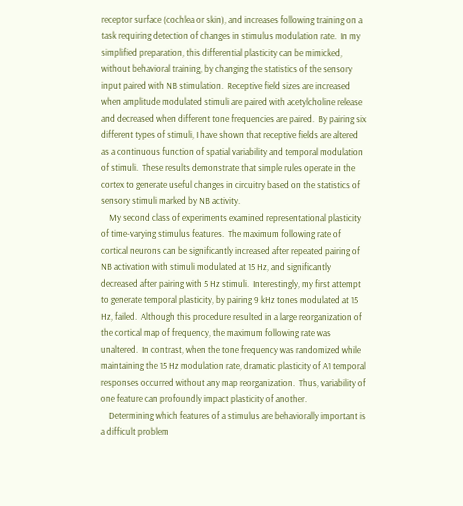receptor surface (cochlea or skin), and increases following training on a task requiring detection of changes in stimulus modulation rate.  In my simplified preparation, this differential plasticity can be mimicked, without behavioral training, by changing the statistics of the sensory input paired with NB stimulation.  Receptive field sizes are increased when amplitude modulated stimuli are paired with acetylcholine release and decreased when different tone frequencies are paired.  By pairing six different types of stimuli, I have shown that receptive fields are altered as a continuous function of spatial variability and temporal modulation of stimuli.  These results demonstrate that simple rules operate in the cortex to generate useful changes in circuitry based on the statistics of sensory stimuli marked by NB activity.
    My second class of experiments examined representational plasticity of time-varying stimulus features.  The maximum following rate of cortical neurons can be significantly increased after repeated pairing of NB activation with stimuli modulated at 15 Hz, and significantly decreased after pairing with 5 Hz stimuli.  Interestingly, my first attempt to generate temporal plasticity, by pairing 9 kHz tones modulated at 15 Hz, failed.  Although this procedure resulted in a large reorganization of the cortical map of frequency, the maximum following rate was unaltered.  In contrast, when the tone frequency was randomized while maintaining the 15 Hz modulation rate, dramatic plasticity of A1 temporal responses occurred without any map reorganization.  Thus, variability of one feature can profoundly impact plasticity of another.
    Determining which features of a stimulus are behaviorally important is a difficult problem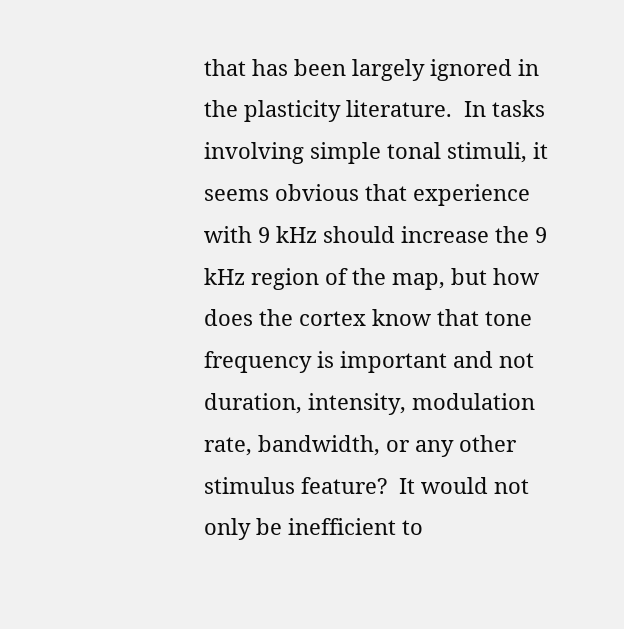that has been largely ignored in the plasticity literature.  In tasks involving simple tonal stimuli, it seems obvious that experience with 9 kHz should increase the 9 kHz region of the map, but how does the cortex know that tone frequency is important and not duration, intensity, modulation rate, bandwidth, or any other stimulus feature?  It would not only be inefficient to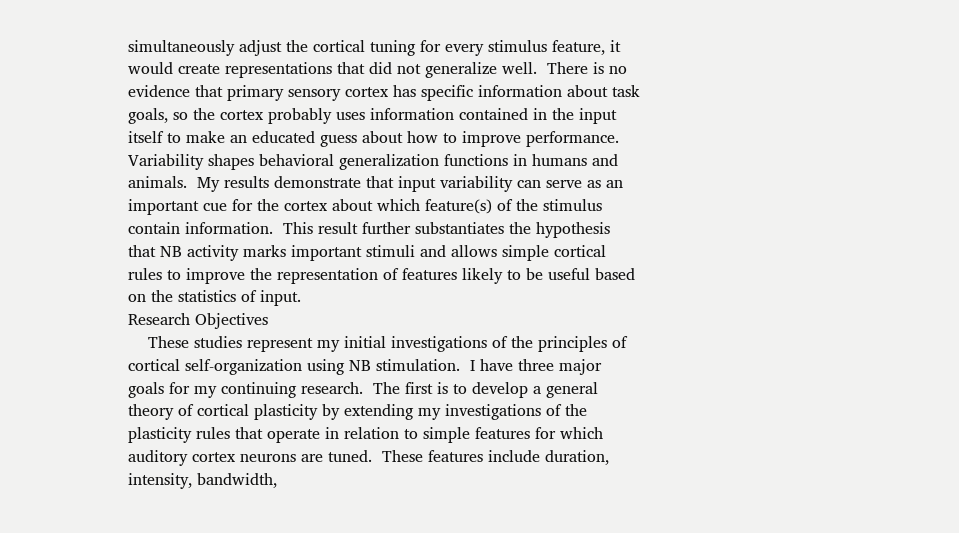simultaneously adjust the cortical tuning for every stimulus feature, it would create representations that did not generalize well.  There is no evidence that primary sensory cortex has specific information about task goals, so the cortex probably uses information contained in the input itself to make an educated guess about how to improve performance.
Variability shapes behavioral generalization functions in humans and animals.  My results demonstrate that input variability can serve as an important cue for the cortex about which feature(s) of the stimulus contain information.  This result further substantiates the hypothesis that NB activity marks important stimuli and allows simple cortical rules to improve the representation of features likely to be useful based on the statistics of input.
Research Objectives
    These studies represent my initial investigations of the principles of cortical self-organization using NB stimulation.  I have three major goals for my continuing research.  The first is to develop a general theory of cortical plasticity by extending my investigations of the plasticity rules that operate in relation to simple features for which auditory cortex neurons are tuned.  These features include duration, intensity, bandwidth,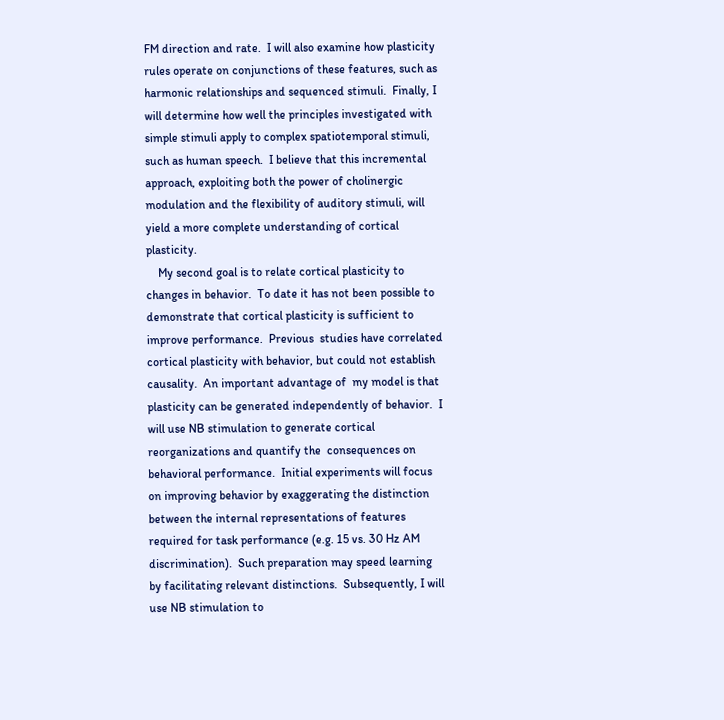FM direction and rate.  I will also examine how plasticity rules operate on conjunctions of these features, such as harmonic relationships and sequenced stimuli.  Finally, I will determine how well the principles investigated with simple stimuli apply to complex spatiotemporal stimuli, such as human speech.  I believe that this incremental approach, exploiting both the power of cholinergic modulation and the flexibility of auditory stimuli, will yield a more complete understanding of cortical plasticity.
    My second goal is to relate cortical plasticity to changes in behavior.  To date it has not been possible to demonstrate that cortical plasticity is sufficient to improve performance.  Previous  studies have correlated cortical plasticity with behavior, but could not establish causality.  An important advantage of  my model is that plasticity can be generated independently of behavior.  I will use NB stimulation to generate cortical reorganizations and quantify the  consequences on behavioral performance.  Initial experiments will focus on improving behavior by exaggerating the distinction between the internal representations of features required for task performance (e.g. 15 vs. 30 Hz AM discrimination).  Such preparation may speed learning by facilitating relevant distinctions.  Subsequently, I will use NB stimulation to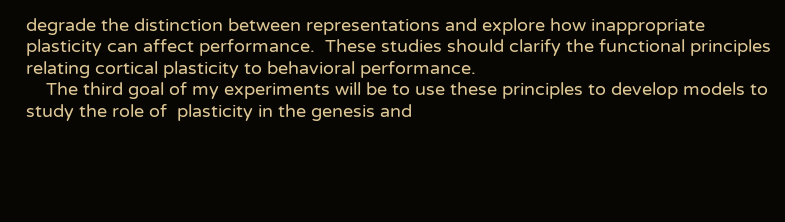degrade the distinction between representations and explore how inappropriate plasticity can affect performance.  These studies should clarify the functional principles relating cortical plasticity to behavioral performance.
    The third goal of my experiments will be to use these principles to develop models to study the role of  plasticity in the genesis and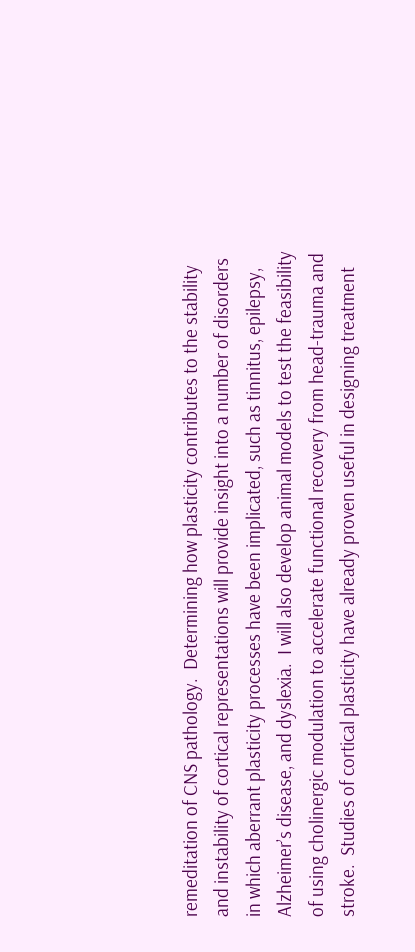remeditation of CNS pathology.  Determining how plasticity contributes to the stability and instability of cortical representations will provide insight into a number of disorders in which aberrant plasticity processes have been implicated, such as tinnitus, epilepsy, Alzheimer’s disease, and dyslexia.  I will also develop animal models to test the feasibility of using cholinergic modulation to accelerate functional recovery from head-trauma and stroke.  Studies of cortical plasticity have already proven useful in designing treatment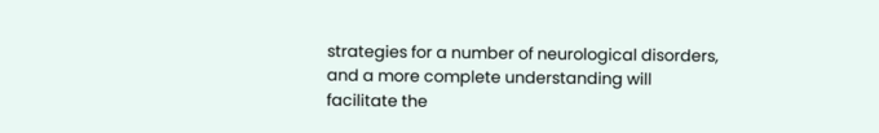strategies for a number of neurological disorders, and a more complete understanding will facilitate the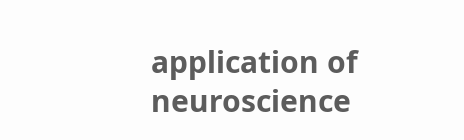application of neuroscience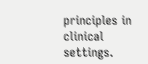principles in clinical settings.